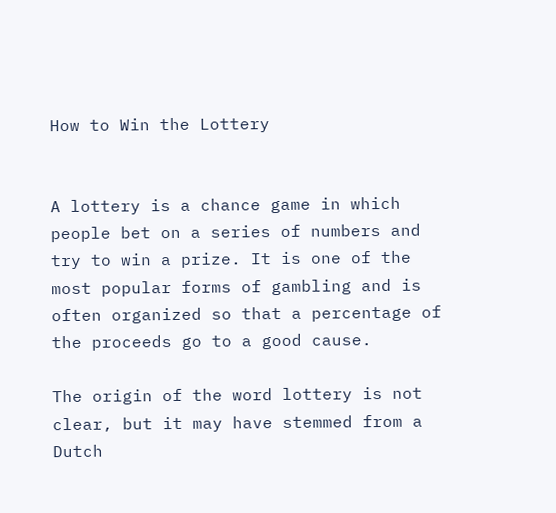How to Win the Lottery


A lottery is a chance game in which people bet on a series of numbers and try to win a prize. It is one of the most popular forms of gambling and is often organized so that a percentage of the proceeds go to a good cause.

The origin of the word lottery is not clear, but it may have stemmed from a Dutch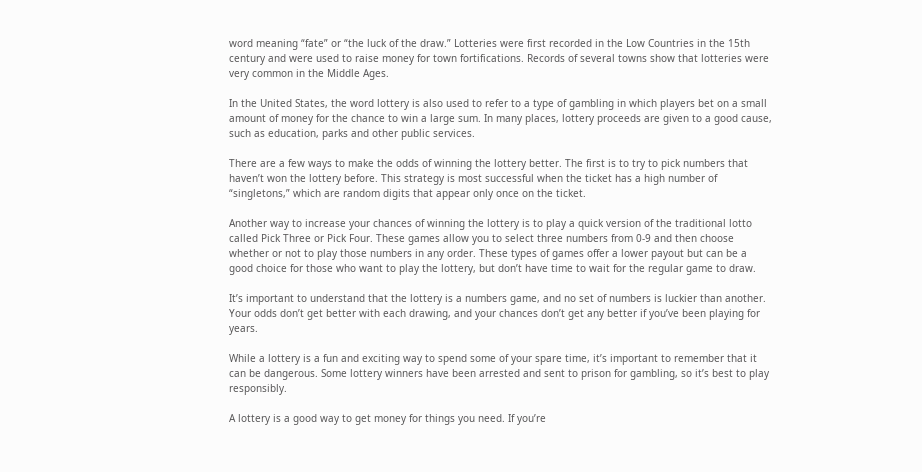word meaning “fate” or “the luck of the draw.” Lotteries were first recorded in the Low Countries in the 15th century and were used to raise money for town fortifications. Records of several towns show that lotteries were very common in the Middle Ages.

In the United States, the word lottery is also used to refer to a type of gambling in which players bet on a small amount of money for the chance to win a large sum. In many places, lottery proceeds are given to a good cause, such as education, parks and other public services.

There are a few ways to make the odds of winning the lottery better. The first is to try to pick numbers that haven’t won the lottery before. This strategy is most successful when the ticket has a high number of “singletons,” which are random digits that appear only once on the ticket.

Another way to increase your chances of winning the lottery is to play a quick version of the traditional lotto called Pick Three or Pick Four. These games allow you to select three numbers from 0-9 and then choose whether or not to play those numbers in any order. These types of games offer a lower payout but can be a good choice for those who want to play the lottery, but don’t have time to wait for the regular game to draw.

It’s important to understand that the lottery is a numbers game, and no set of numbers is luckier than another. Your odds don’t get better with each drawing, and your chances don’t get any better if you’ve been playing for years.

While a lottery is a fun and exciting way to spend some of your spare time, it’s important to remember that it can be dangerous. Some lottery winners have been arrested and sent to prison for gambling, so it’s best to play responsibly.

A lottery is a good way to get money for things you need. If you’re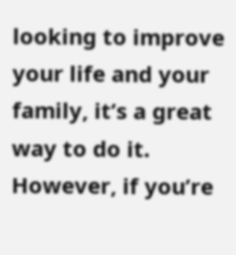looking to improve your life and your family, it’s a great way to do it. However, if you’re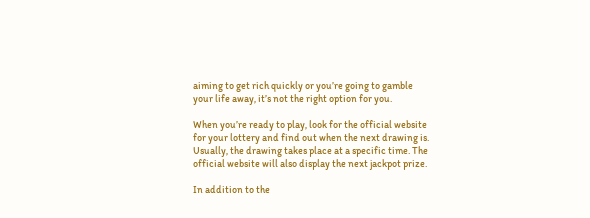aiming to get rich quickly or you’re going to gamble your life away, it’s not the right option for you.

When you’re ready to play, look for the official website for your lottery and find out when the next drawing is. Usually, the drawing takes place at a specific time. The official website will also display the next jackpot prize.

In addition to the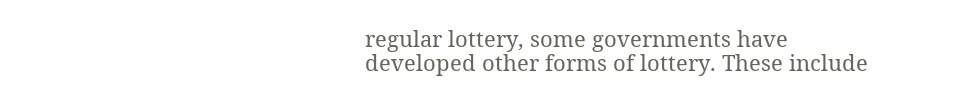regular lottery, some governments have developed other forms of lottery. These include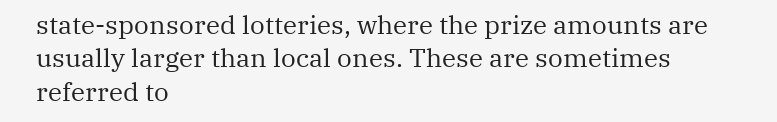state-sponsored lotteries, where the prize amounts are usually larger than local ones. These are sometimes referred to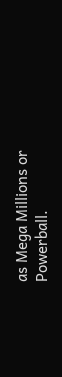as Mega Millions or Powerball.